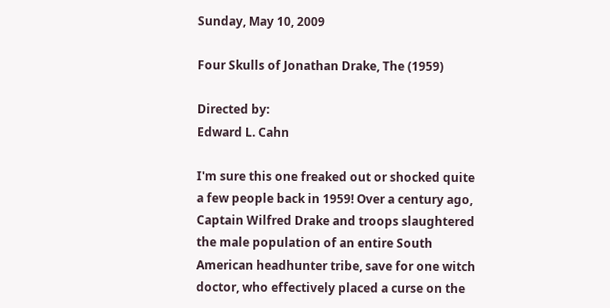Sunday, May 10, 2009

Four Skulls of Jonathan Drake, The (1959)

Directed by:
Edward L. Cahn

I'm sure this one freaked out or shocked quite a few people back in 1959! Over a century ago, Captain Wilfred Drake and troops slaughtered the male population of an entire South American headhunter tribe, save for one witch doctor, who effectively placed a curse on the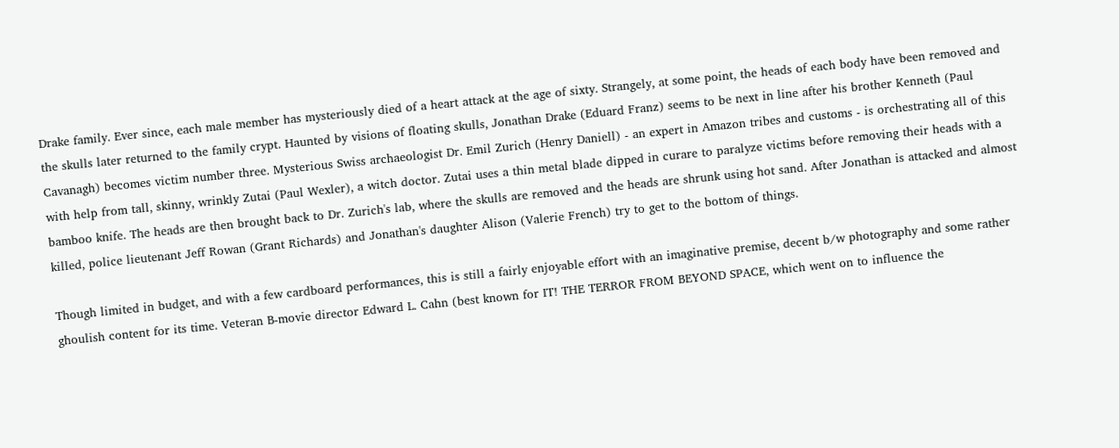Drake family. Ever since, each male member has mysteriously died of a heart attack at the age of sixty. Strangely, at some point, the heads of each body have been removed and the skulls later returned to the family crypt. Haunted by visions of floating skulls, Jonathan Drake (Eduard Franz) seems to be next in line after his brother Kenneth (Paul Cavanagh) becomes victim number three. Mysterious Swiss archaeologist Dr. Emil Zurich (Henry Daniell) - an expert in Amazon tribes and customs - is orchestrating all of this with help from tall, skinny, wrinkly Zutai (Paul Wexler), a witch doctor. Zutai uses a thin metal blade dipped in curare to paralyze victims before removing their heads with a bamboo knife. The heads are then brought back to Dr. Zurich's lab, where the skulls are removed and the heads are shrunk using hot sand. After Jonathan is attacked and almost killed, police lieutenant Jeff Rowan (Grant Richards) and Jonathan's daughter Alison (Valerie French) try to get to the bottom of things.

Though limited in budget, and with a few cardboard performances, this is still a fairly enjoyable effort with an imaginative premise, decent b/w photography and some rather ghoulish content for its time. Veteran B-movie director Edward L. Cahn (best known for IT! THE TERROR FROM BEYOND SPACE, which went on to influence the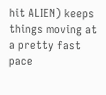hit ALIEN) keeps things moving at a pretty fast pace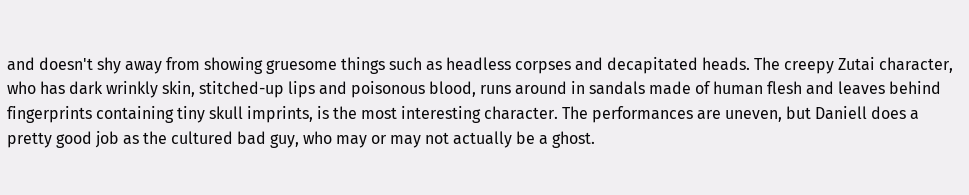and doesn't shy away from showing gruesome things such as headless corpses and decapitated heads. The creepy Zutai character, who has dark wrinkly skin, stitched-up lips and poisonous blood, runs around in sandals made of human flesh and leaves behind fingerprints containing tiny skull imprints, is the most interesting character. The performances are uneven, but Daniell does a pretty good job as the cultured bad guy, who may or may not actually be a ghost.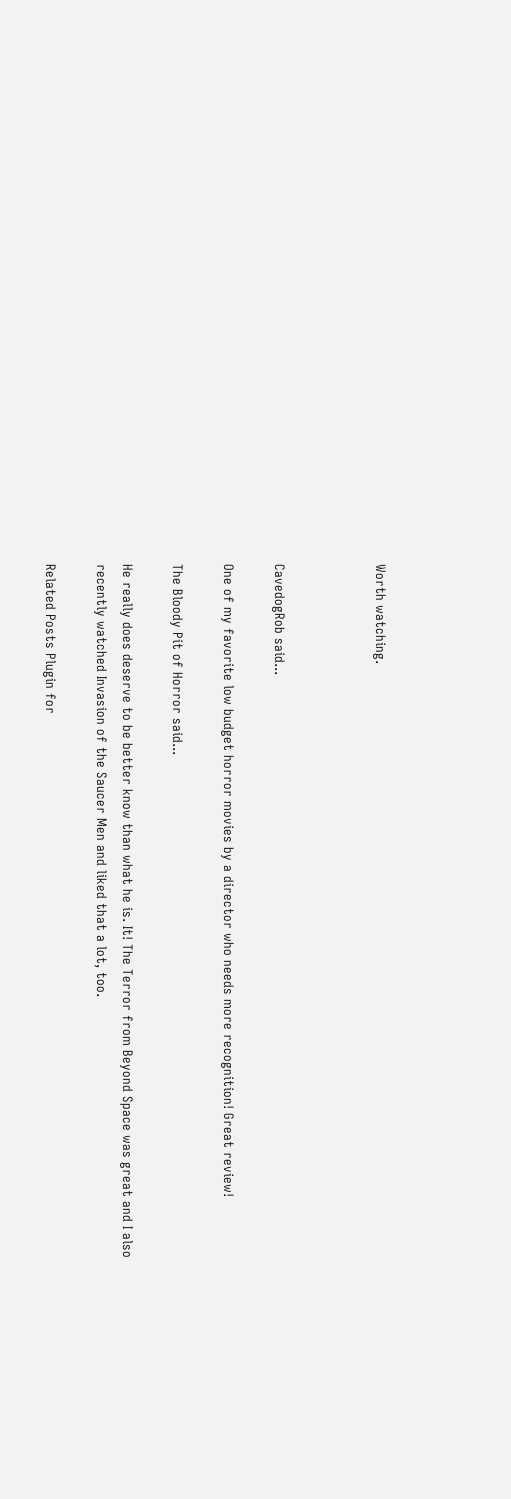Worth watching.



CavedogRob said...

One of my favorite low budget horror movies by a director who needs more recognition! Great review!

The Bloody Pit of Horror said...

He really does deserve to be better know than what he is. It! The Terror from Beyond Space was great and I also recently watched Invasion of the Saucer Men and liked that a lot, too.

Related Posts Plugin for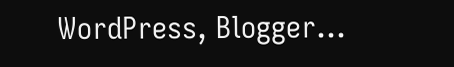WordPress, Blogger...